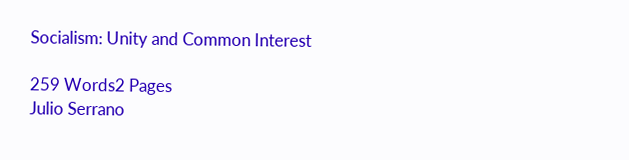Socialism: Unity and Common Interest

259 Words2 Pages
Julio Serrano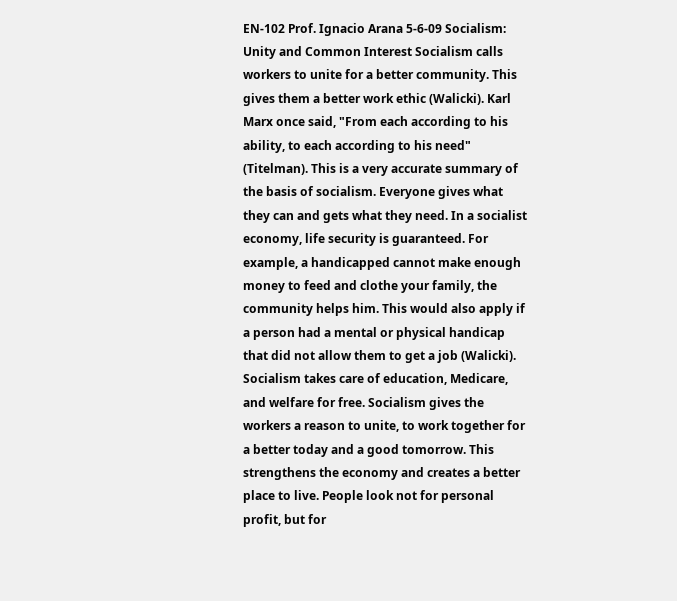EN-102 Prof. Ignacio Arana 5-6-09 Socialism: Unity and Common Interest Socialism calls workers to unite for a better community. This gives them a better work ethic (Walicki). Karl Marx once said, "From each according to his ability, to each according to his need" (Titelman). This is a very accurate summary of the basis of socialism. Everyone gives what they can and gets what they need. In a socialist economy, life security is guaranteed. For example, a handicapped cannot make enough money to feed and clothe your family, the community helps him. This would also apply if a person had a mental or physical handicap that did not allow them to get a job (Walicki). Socialism takes care of education, Medicare, and welfare for free. Socialism gives the workers a reason to unite, to work together for a better today and a good tomorrow. This strengthens the economy and creates a better place to live. People look not for personal profit, but for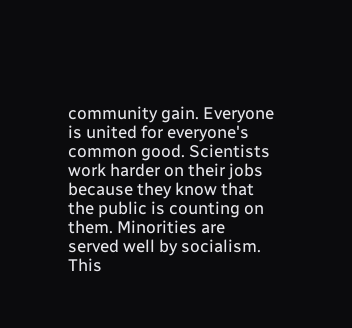community gain. Everyone is united for everyone's common good. Scientists work harder on their jobs because they know that the public is counting on them. Minorities are served well by socialism. This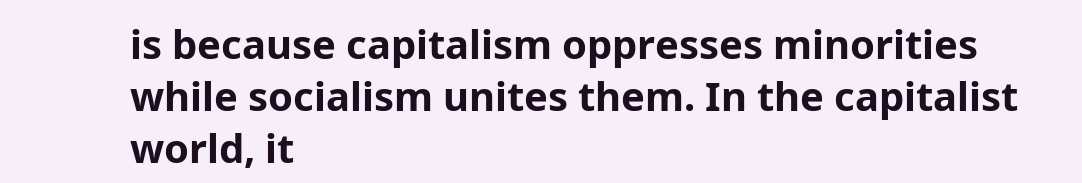is because capitalism oppresses minorities while socialism unites them. In the capitalist world, it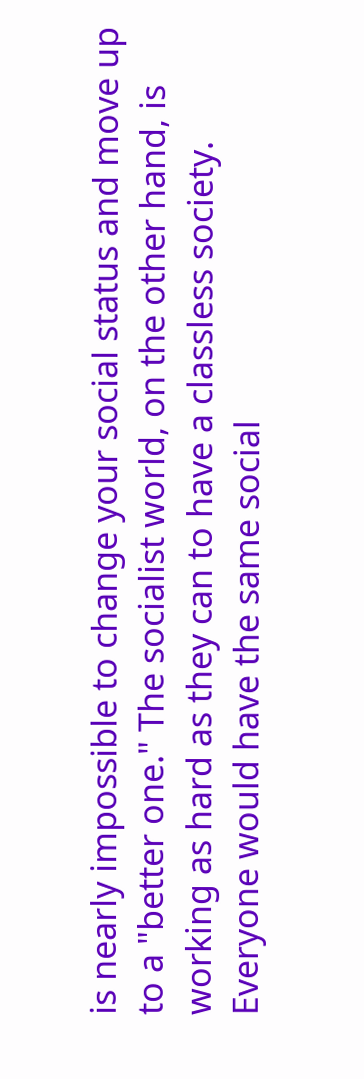is nearly impossible to change your social status and move up to a "better one." The socialist world, on the other hand, is working as hard as they can to have a classless society. Everyone would have the same social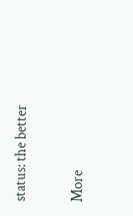status: the better

More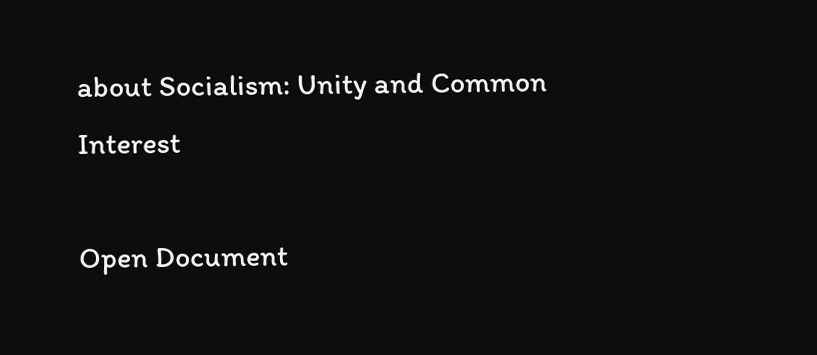about Socialism: Unity and Common Interest

Open Document